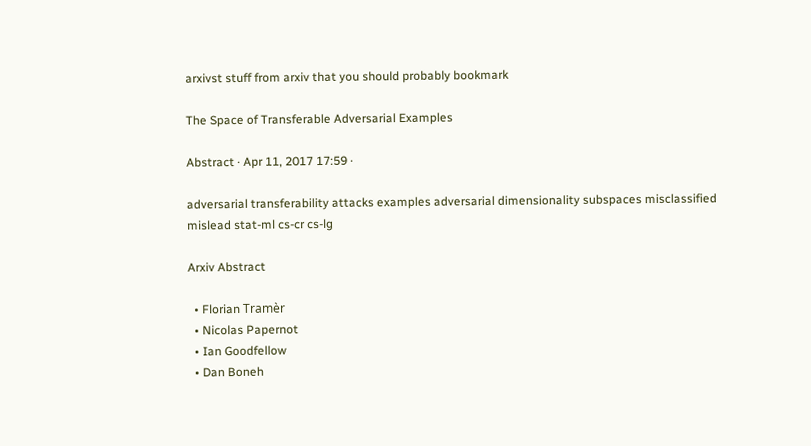arxivst stuff from arxiv that you should probably bookmark

The Space of Transferable Adversarial Examples

Abstract · Apr 11, 2017 17:59 ·

adversarial transferability attacks examples adversarial dimensionality subspaces misclassified mislead stat-ml cs-cr cs-lg

Arxiv Abstract

  • Florian Tramèr
  • Nicolas Papernot
  • Ian Goodfellow
  • Dan Boneh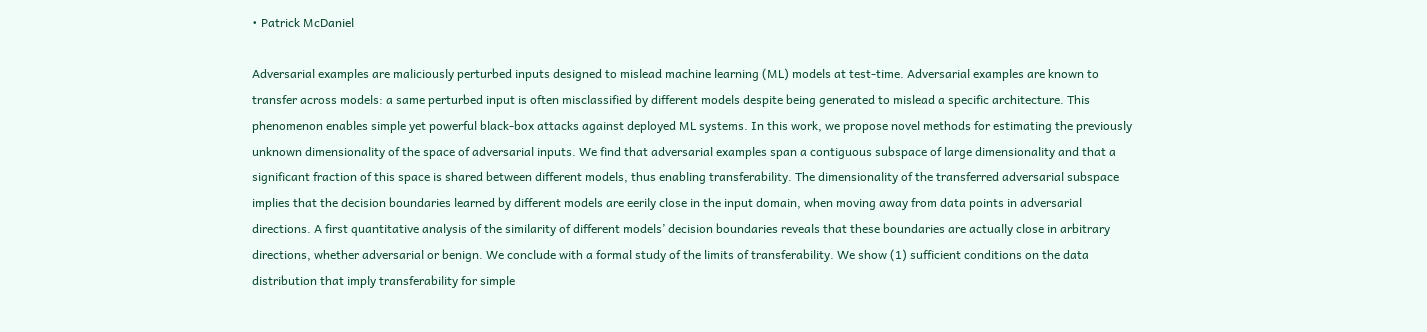• Patrick McDaniel

Adversarial examples are maliciously perturbed inputs designed to mislead machine learning (ML) models at test-time. Adversarial examples are known to transfer across models: a same perturbed input is often misclassified by different models despite being generated to mislead a specific architecture. This phenomenon enables simple yet powerful black-box attacks against deployed ML systems. In this work, we propose novel methods for estimating the previously unknown dimensionality of the space of adversarial inputs. We find that adversarial examples span a contiguous subspace of large dimensionality and that a significant fraction of this space is shared between different models, thus enabling transferability. The dimensionality of the transferred adversarial subspace implies that the decision boundaries learned by different models are eerily close in the input domain, when moving away from data points in adversarial directions. A first quantitative analysis of the similarity of different models’ decision boundaries reveals that these boundaries are actually close in arbitrary directions, whether adversarial or benign. We conclude with a formal study of the limits of transferability. We show (1) sufficient conditions on the data distribution that imply transferability for simple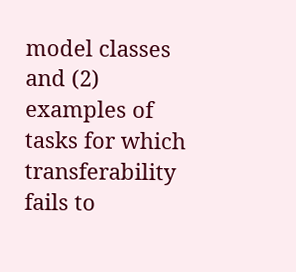model classes and (2) examples of tasks for which transferability fails to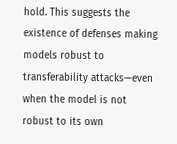hold. This suggests the existence of defenses making models robust to transferability attacks—even when the model is not robust to its own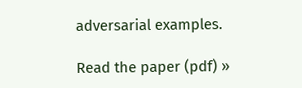adversarial examples.

Read the paper (pdf) »